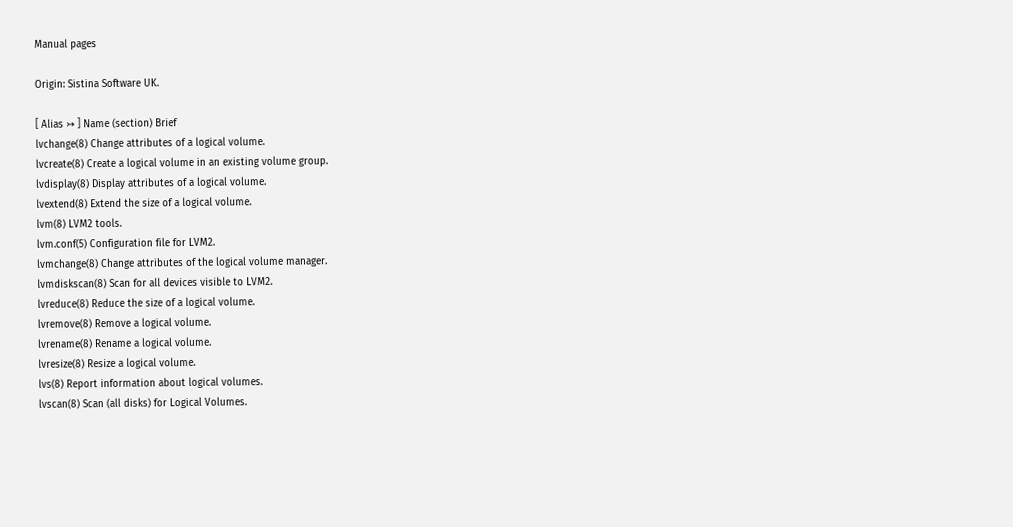Manual pages

Origin: Sistina Software UK.

[ Alias ↣ ] Name (section) Brief
lvchange(8) Change attributes of a logical volume.
lvcreate(8) Create a logical volume in an existing volume group.
lvdisplay(8) Display attributes of a logical volume.
lvextend(8) Extend the size of a logical volume.
lvm(8) LVM2 tools.
lvm.conf(5) Configuration file for LVM2.
lvmchange(8) Change attributes of the logical volume manager.
lvmdiskscan(8) Scan for all devices visible to LVM2.
lvreduce(8) Reduce the size of a logical volume.
lvremove(8) Remove a logical volume.
lvrename(8) Rename a logical volume.
lvresize(8) Resize a logical volume.
lvs(8) Report information about logical volumes.
lvscan(8) Scan (all disks) for Logical Volumes.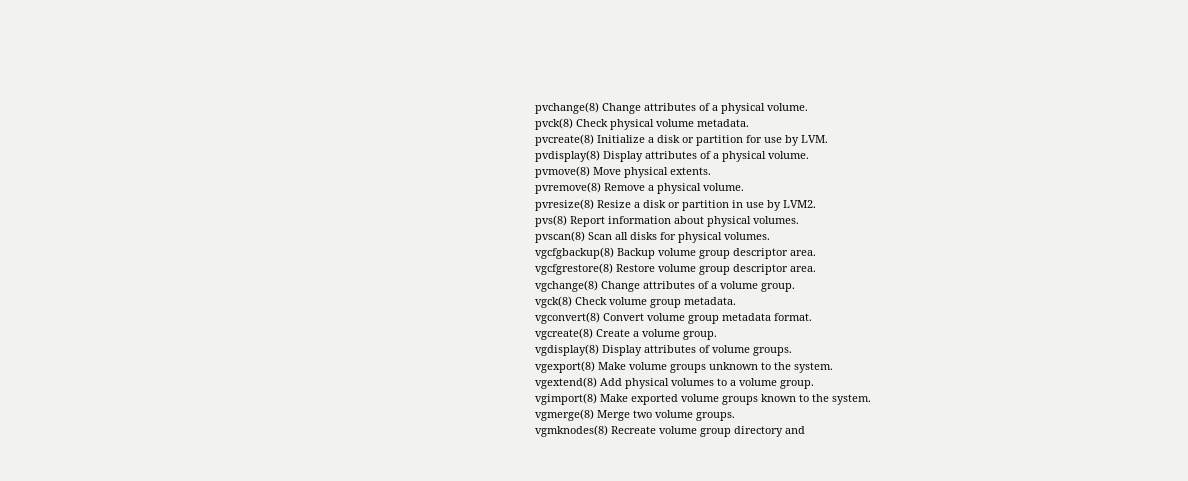pvchange(8) Change attributes of a physical volume.
pvck(8) Check physical volume metadata.
pvcreate(8) Initialize a disk or partition for use by LVM.
pvdisplay(8) Display attributes of a physical volume.
pvmove(8) Move physical extents.
pvremove(8) Remove a physical volume.
pvresize(8) Resize a disk or partition in use by LVM2.
pvs(8) Report information about physical volumes.
pvscan(8) Scan all disks for physical volumes.
vgcfgbackup(8) Backup volume group descriptor area.
vgcfgrestore(8) Restore volume group descriptor area.
vgchange(8) Change attributes of a volume group.
vgck(8) Check volume group metadata.
vgconvert(8) Convert volume group metadata format.
vgcreate(8) Create a volume group.
vgdisplay(8) Display attributes of volume groups.
vgexport(8) Make volume groups unknown to the system.
vgextend(8) Add physical volumes to a volume group.
vgimport(8) Make exported volume groups known to the system.
vgmerge(8) Merge two volume groups.
vgmknodes(8) Recreate volume group directory and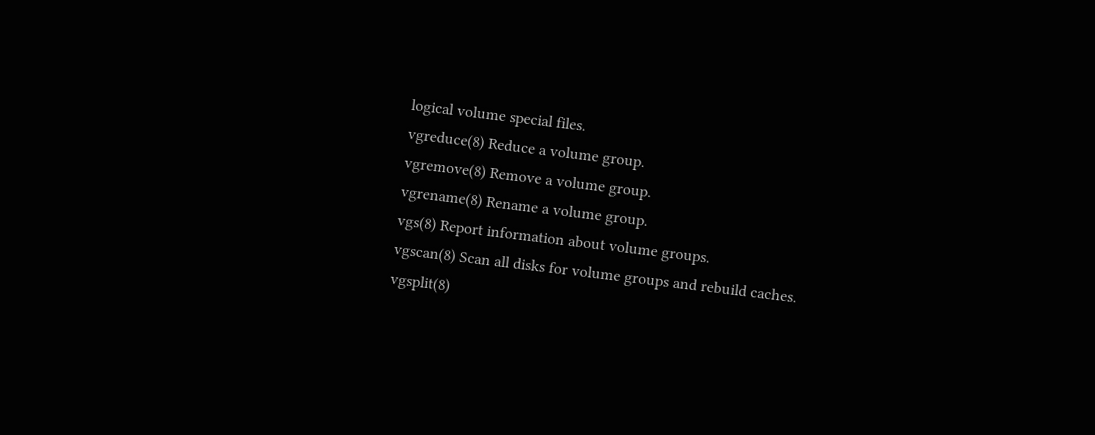logical volume special files.
vgreduce(8) Reduce a volume group.
vgremove(8) Remove a volume group.
vgrename(8) Rename a volume group.
vgs(8) Report information about volume groups.
vgscan(8) Scan all disks for volume groups and rebuild caches.
vgsplit(8)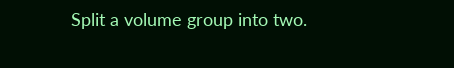Split a volume group into two.